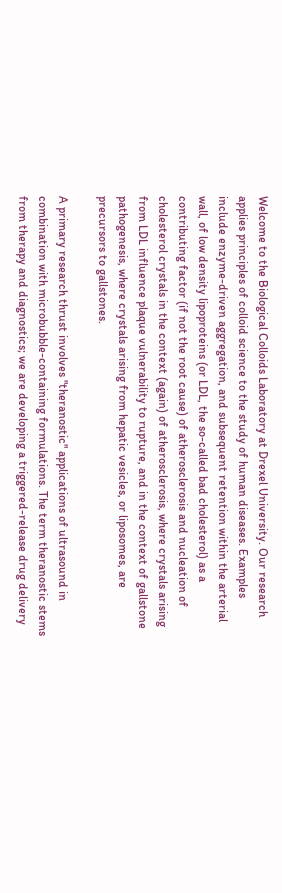Welcome to the Biological Colloids Laboratory at Drexel University. Our research applies principles of colloid science to the study of human diseases. Examples include enzyme-driven aggregation, and subsequent retention within the arterial wall, of low density lipoproteins (or LDL, the so-called bad cholesterol) as a contributing factor (if not the root cause) of atherosclerosis and nucleation of cholesterol crystals in the context (again) of atherosclerosis, where crystals arising from LDL influence plaque vulnerability to rupture, and in the context of gallstone pathogenesis, where crystals arising from hepatic vesicles, or liposomes, are precursors to gallstones.

A primary research thrust involves "theranostic" applications of ultrasound in combination with microbubble-containing formulations. The term theranostic stems from therapy and diagnostics; we are developing a triggered-release drug delivery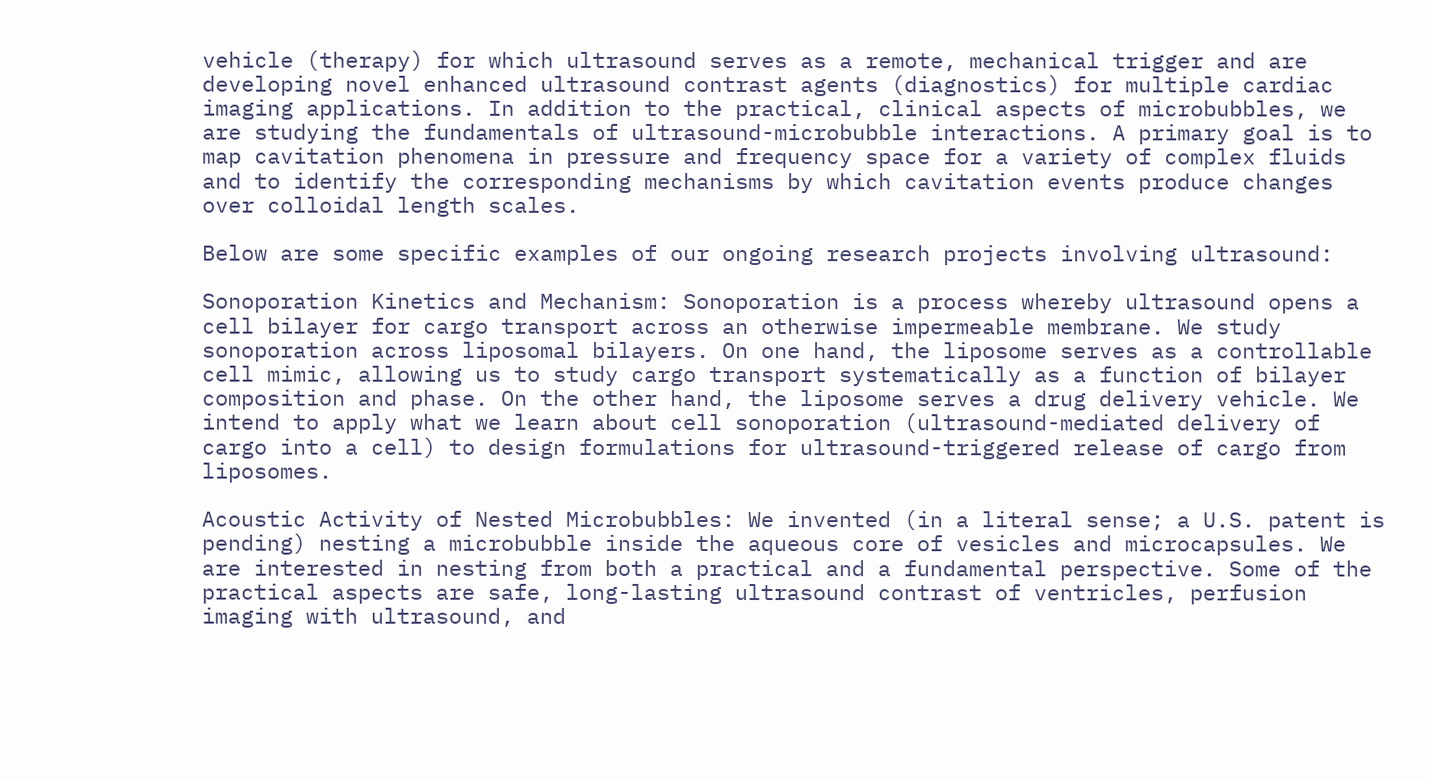vehicle (therapy) for which ultrasound serves as a remote, mechanical trigger and are developing novel enhanced ultrasound contrast agents (diagnostics) for multiple cardiac imaging applications. In addition to the practical, clinical aspects of microbubbles, we are studying the fundamentals of ultrasound-microbubble interactions. A primary goal is to map cavitation phenomena in pressure and frequency space for a variety of complex fluids and to identify the corresponding mechanisms by which cavitation events produce changes over colloidal length scales.

Below are some specific examples of our ongoing research projects involving ultrasound:

Sonoporation Kinetics and Mechanism: Sonoporation is a process whereby ultrasound opens a cell bilayer for cargo transport across an otherwise impermeable membrane. We study sonoporation across liposomal bilayers. On one hand, the liposome serves as a controllable cell mimic, allowing us to study cargo transport systematically as a function of bilayer composition and phase. On the other hand, the liposome serves a drug delivery vehicle. We intend to apply what we learn about cell sonoporation (ultrasound-mediated delivery of cargo into a cell) to design formulations for ultrasound-triggered release of cargo from liposomes.

Acoustic Activity of Nested Microbubbles: We invented (in a literal sense; a U.S. patent is pending) nesting a microbubble inside the aqueous core of vesicles and microcapsules. We are interested in nesting from both a practical and a fundamental perspective. Some of the practical aspects are safe, long-lasting ultrasound contrast of ventricles, perfusion imaging with ultrasound, and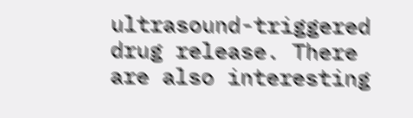ultrasound-triggered drug release. There are also interesting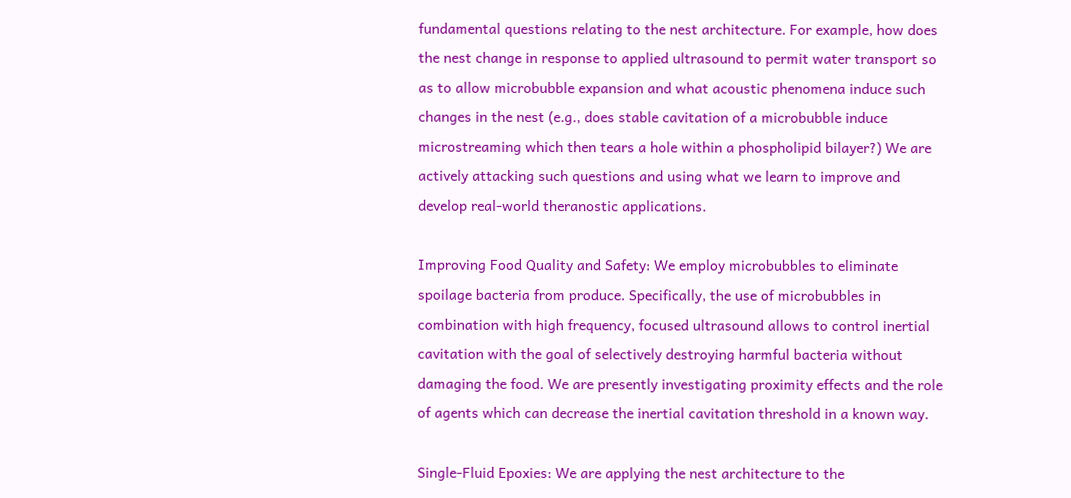fundamental questions relating to the nest architecture. For example, how does the nest change in response to applied ultrasound to permit water transport so as to allow microbubble expansion and what acoustic phenomena induce such changes in the nest (e.g., does stable cavitation of a microbubble induce microstreaming which then tears a hole within a phospholipid bilayer?) We are actively attacking such questions and using what we learn to improve and develop real-world theranostic applications.

Improving Food Quality and Safety: We employ microbubbles to eliminate spoilage bacteria from produce. Specifically, the use of microbubbles in combination with high frequency, focused ultrasound allows to control inertial cavitation with the goal of selectively destroying harmful bacteria without damaging the food. We are presently investigating proximity effects and the role of agents which can decrease the inertial cavitation threshold in a known way.

Single-Fluid Epoxies: We are applying the nest architecture to the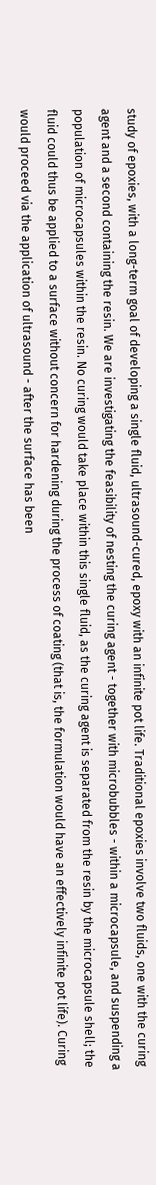study of epoxies, with a long-term goal of developing a single fluid, ultrasound-cured, epoxy with an infinite pot life. Traditional epoxies involve two fluids, one with the curing agent and a second containing the resin. We are investigating the feasibility of nesting the curing agent - together with microbubbles - within a microcapsule, and suspending a population of microcapsules within the resin. No curing would take place within this single fluid, as the curing agent is separated from the resin by the microcapsule shell; the fluid could thus be applied to a surface without concern for hardening during the process of coating (that is, the formulation would have an effectively infinite pot life). Curing would proceed via the application of ultrasound - after the surface has been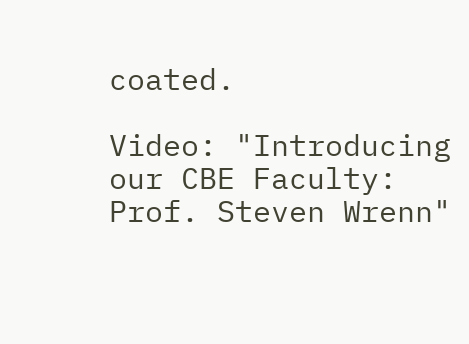coated.

Video: "Introducing our CBE Faculty: Prof. Steven Wrenn"